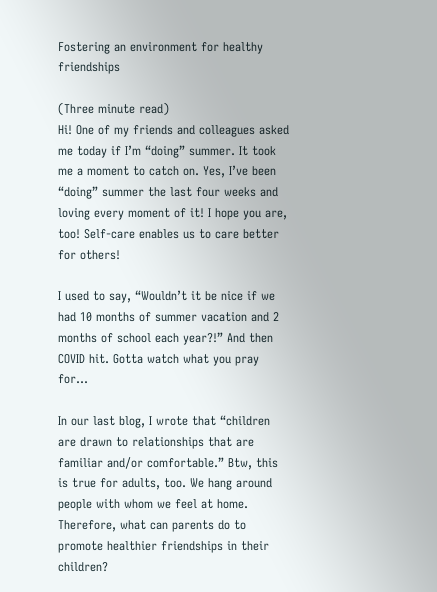Fostering an environment for healthy friendships

(Three minute read)
Hi! One of my friends and colleagues asked me today if I’m “doing” summer. It took me a moment to catch on. Yes, I’ve been “doing” summer the last four weeks and loving every moment of it! I hope you are, too! Self-care enables us to care better for others!

I used to say, “Wouldn’t it be nice if we had 10 months of summer vacation and 2 months of school each year?!” And then COVID hit. Gotta watch what you pray for…

In our last blog, I wrote that “children are drawn to relationships that are familiar and/or comfortable.” Btw, this is true for adults, too. We hang around people with whom we feel at home. Therefore, what can parents do to promote healthier friendships in their children?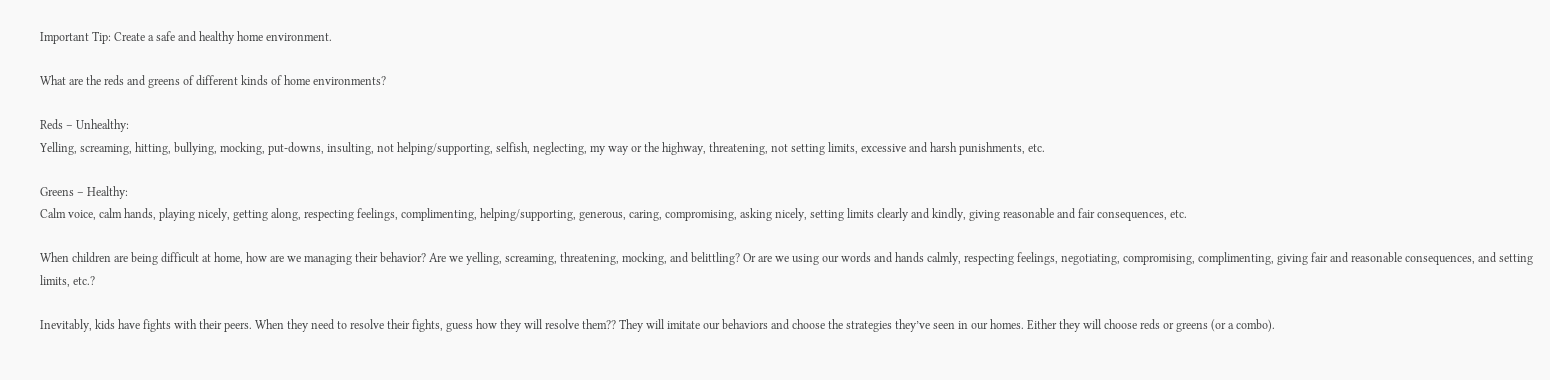Important Tip: Create a safe and healthy home environment.

What are the reds and greens of different kinds of home environments?

Reds – Unhealthy:
Yelling, screaming, hitting, bullying, mocking, put-downs, insulting, not helping/supporting, selfish, neglecting, my way or the highway, threatening, not setting limits, excessive and harsh punishments, etc.

Greens – Healthy:
Calm voice, calm hands, playing nicely, getting along, respecting feelings, complimenting, helping/supporting, generous, caring, compromising, asking nicely, setting limits clearly and kindly, giving reasonable and fair consequences, etc.

When children are being difficult at home, how are we managing their behavior? Are we yelling, screaming, threatening, mocking, and belittling? Or are we using our words and hands calmly, respecting feelings, negotiating, compromising, complimenting, giving fair and reasonable consequences, and setting limits, etc.?

Inevitably, kids have fights with their peers. When they need to resolve their fights, guess how they will resolve them?? They will imitate our behaviors and choose the strategies they’ve seen in our homes. Either they will choose reds or greens (or a combo).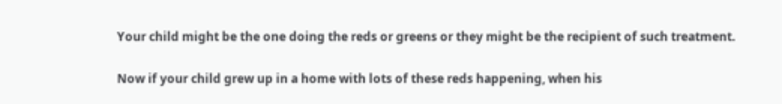Your child might be the one doing the reds or greens or they might be the recipient of such treatment.

Now if your child grew up in a home with lots of these reds happening, when his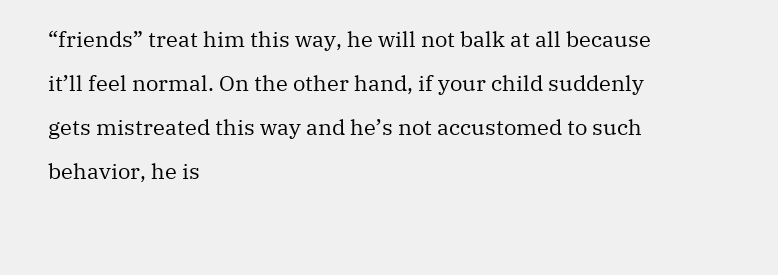“friends” treat him this way, he will not balk at all because it’ll feel normal. On the other hand, if your child suddenly gets mistreated this way and he’s not accustomed to such behavior, he is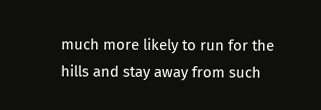much more likely to run for the hills and stay away from such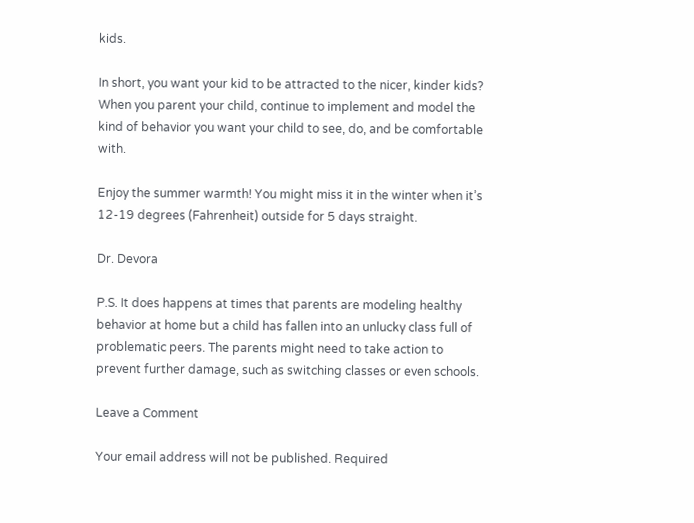kids.

In short, you want your kid to be attracted to the nicer, kinder kids?
When you parent your child, continue to implement and model the kind of behavior you want your child to see, do, and be comfortable with.

Enjoy the summer warmth! You might miss it in the winter when it’s 12-19 degrees (Fahrenheit) outside for 5 days straight.

Dr. Devora

P.S. It does happens at times that parents are modeling healthy behavior at home but a child has fallen into an unlucky class full of problematic peers. The parents might need to take action to prevent further damage, such as switching classes or even schools.

Leave a Comment

Your email address will not be published. Required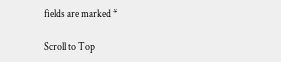fields are marked *

Scroll to Top